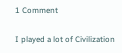1 Comment

I played a lot of Civilization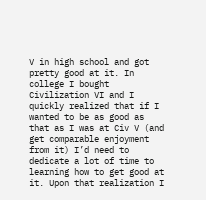V in high school and got pretty good at it. In college I bought Civilization VI and I quickly realized that if I wanted to be as good as that as I was at Civ V (and get comparable enjoyment from it) I’d need to dedicate a lot of time to learning how to get good at it. Upon that realization I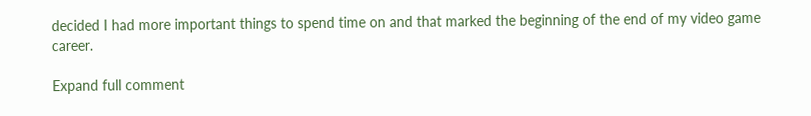decided I had more important things to spend time on and that marked the beginning of the end of my video game career.

Expand full comment